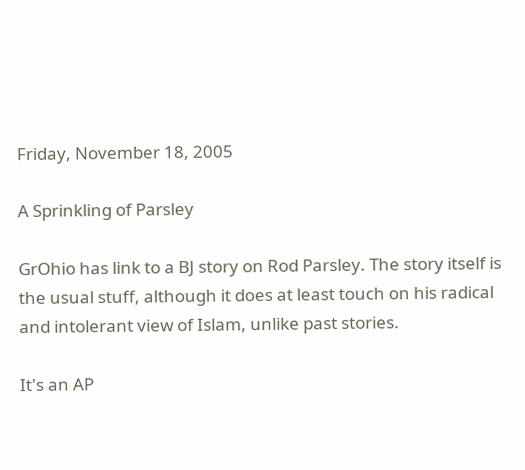Friday, November 18, 2005

A Sprinkling of Parsley

GrOhio has link to a BJ story on Rod Parsley. The story itself is the usual stuff, although it does at least touch on his radical and intolerant view of Islam, unlike past stories.

It's an AP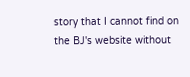story that I cannot find on the BJ's website without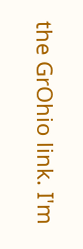the GrOhio link. I'm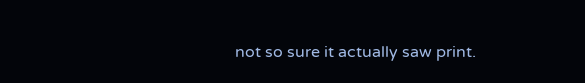not so sure it actually saw print.